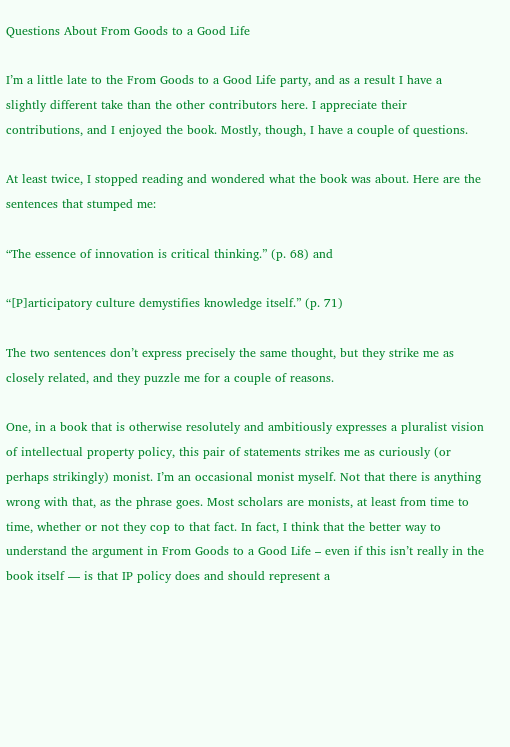Questions About From Goods to a Good Life

I’m a little late to the From Goods to a Good Life party, and as a result I have a slightly different take than the other contributors here. I appreciate their contributions, and I enjoyed the book. Mostly, though, I have a couple of questions.

At least twice, I stopped reading and wondered what the book was about. Here are the sentences that stumped me:

“The essence of innovation is critical thinking.” (p. 68) and

“[P]articipatory culture demystifies knowledge itself.” (p. 71)

The two sentences don’t express precisely the same thought, but they strike me as closely related, and they puzzle me for a couple of reasons.

One, in a book that is otherwise resolutely and ambitiously expresses a pluralist vision of intellectual property policy, this pair of statements strikes me as curiously (or perhaps strikingly) monist. I’m an occasional monist myself. Not that there is anything wrong with that, as the phrase goes. Most scholars are monists, at least from time to time, whether or not they cop to that fact. In fact, I think that the better way to understand the argument in From Goods to a Good Life – even if this isn’t really in the book itself — is that IP policy does and should represent a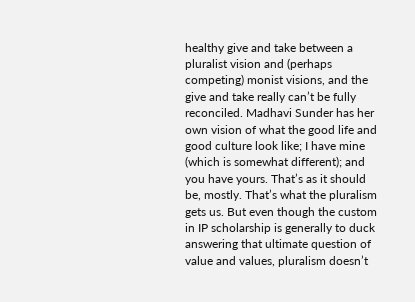healthy give and take between a pluralist vision and (perhaps competing) monist visions, and the give and take really can’t be fully reconciled. Madhavi Sunder has her own vision of what the good life and good culture look like; I have mine (which is somewhat different); and you have yours. That’s as it should be, mostly. That’s what the pluralism gets us. But even though the custom in IP scholarship is generally to duck answering that ultimate question of value and values, pluralism doesn’t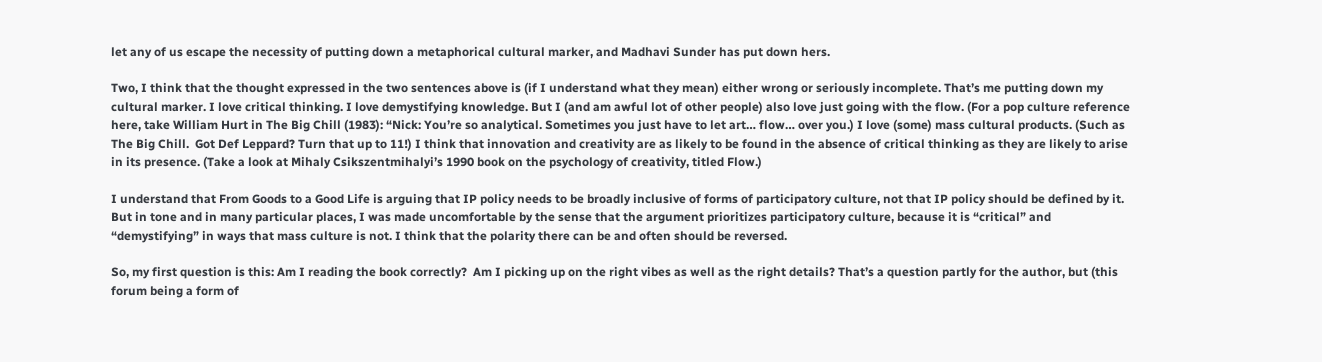let any of us escape the necessity of putting down a metaphorical cultural marker, and Madhavi Sunder has put down hers.

Two, I think that the thought expressed in the two sentences above is (if I understand what they mean) either wrong or seriously incomplete. That’s me putting down my cultural marker. I love critical thinking. I love demystifying knowledge. But I (and am awful lot of other people) also love just going with the flow. (For a pop culture reference here, take William Hurt in The Big Chill (1983): “Nick: You’re so analytical. Sometimes you just have to let art… flow… over you.) I love (some) mass cultural products. (Such as The Big Chill.  Got Def Leppard? Turn that up to 11!) I think that innovation and creativity are as likely to be found in the absence of critical thinking as they are likely to arise in its presence. (Take a look at Mihaly Csikszentmihalyi’s 1990 book on the psychology of creativity, titled Flow.)

I understand that From Goods to a Good Life is arguing that IP policy needs to be broadly inclusive of forms of participatory culture, not that IP policy should be defined by it. But in tone and in many particular places, I was made uncomfortable by the sense that the argument prioritizes participatory culture, because it is “critical” and “demystifying” in ways that mass culture is not. I think that the polarity there can be and often should be reversed.

So, my first question is this: Am I reading the book correctly?  Am I picking up on the right vibes as well as the right details? That’s a question partly for the author, but (this forum being a form of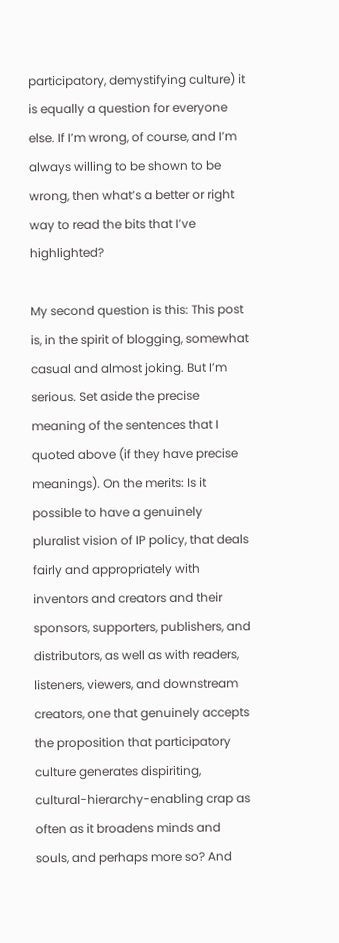participatory, demystifying culture) it is equally a question for everyone else. If I’m wrong, of course, and I’m always willing to be shown to be wrong, then what’s a better or right way to read the bits that I’ve highlighted?

My second question is this: This post is, in the spirit of blogging, somewhat casual and almost joking. But I’m serious. Set aside the precise meaning of the sentences that I quoted above (if they have precise meanings). On the merits: Is it possible to have a genuinely pluralist vision of IP policy, that deals fairly and appropriately with inventors and creators and their sponsors, supporters, publishers, and distributors, as well as with readers, listeners, viewers, and downstream creators, one that genuinely accepts the proposition that participatory culture generates dispiriting, cultural-hierarchy-enabling crap as often as it broadens minds and souls, and perhaps more so? And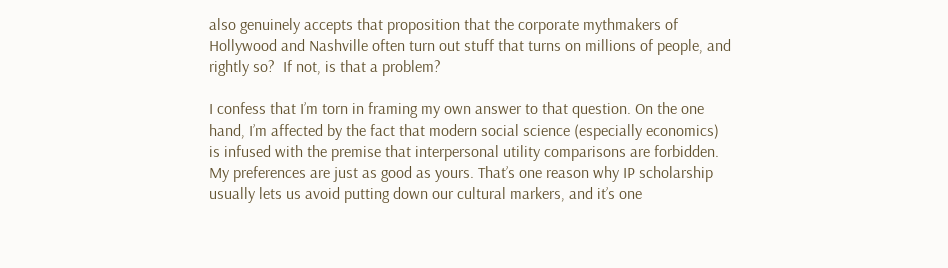also genuinely accepts that proposition that the corporate mythmakers of Hollywood and Nashville often turn out stuff that turns on millions of people, and rightly so?  If not, is that a problem?

I confess that I’m torn in framing my own answer to that question. On the one hand, I’m affected by the fact that modern social science (especially economics) is infused with the premise that interpersonal utility comparisons are forbidden. My preferences are just as good as yours. That’s one reason why IP scholarship usually lets us avoid putting down our cultural markers, and it’s one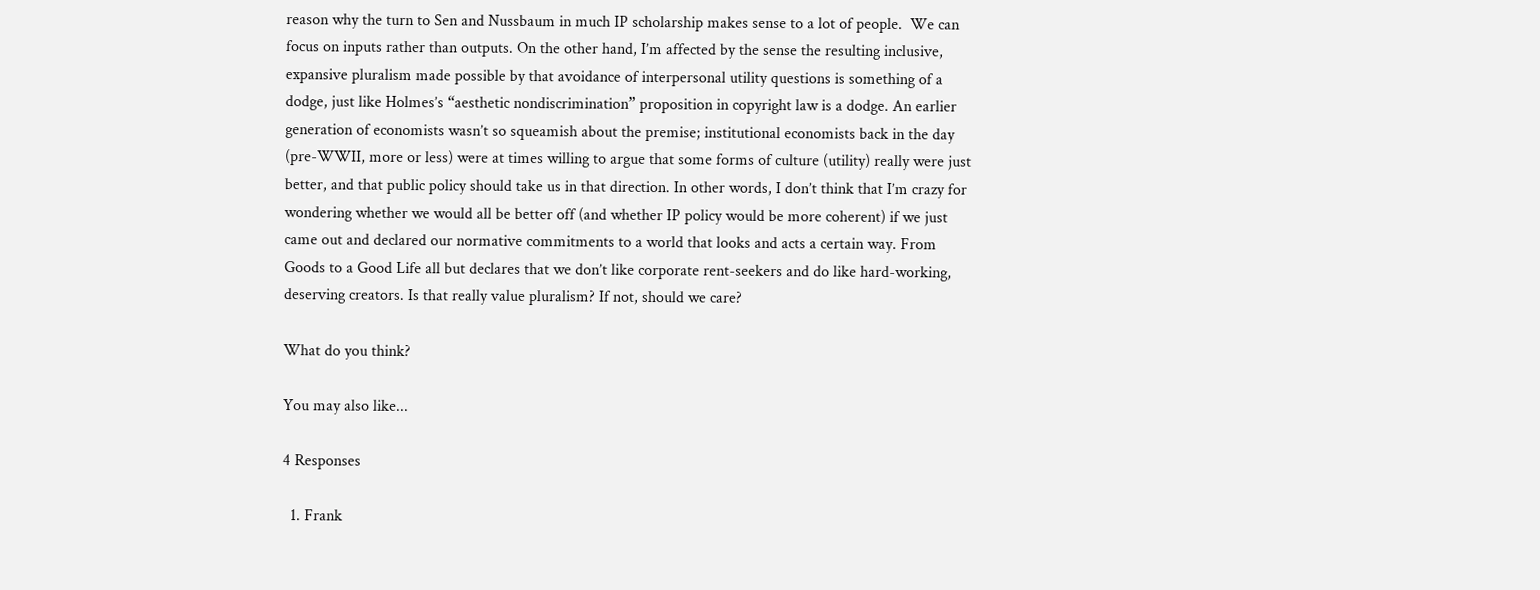reason why the turn to Sen and Nussbaum in much IP scholarship makes sense to a lot of people.  We can focus on inputs rather than outputs. On the other hand, I’m affected by the sense the resulting inclusive, expansive pluralism made possible by that avoidance of interpersonal utility questions is something of a dodge, just like Holmes’s “aesthetic nondiscrimination” proposition in copyright law is a dodge. An earlier generation of economists wasn’t so squeamish about the premise; institutional economists back in the day (pre-WWII, more or less) were at times willing to argue that some forms of culture (utility) really were just better, and that public policy should take us in that direction. In other words, I don’t think that I’m crazy for wondering whether we would all be better off (and whether IP policy would be more coherent) if we just came out and declared our normative commitments to a world that looks and acts a certain way. From Goods to a Good Life all but declares that we don’t like corporate rent-seekers and do like hard-working, deserving creators. Is that really value pluralism? If not, should we care?

What do you think?

You may also like...

4 Responses

  1. Frank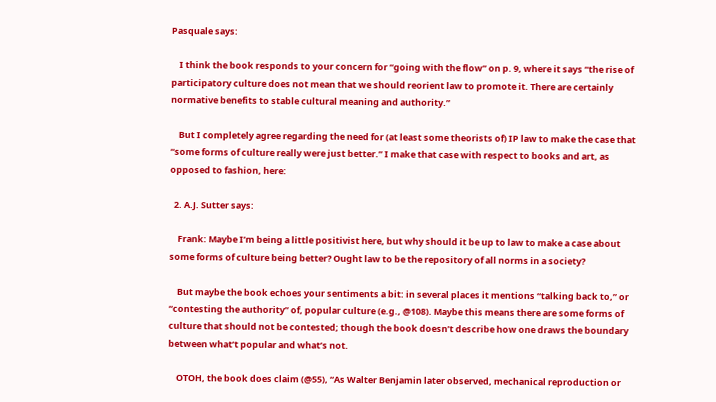Pasquale says:

    I think the book responds to your concern for “going with the flow” on p. 9, where it says “the rise of participatory culture does not mean that we should reorient law to promote it. There are certainly normative benefits to stable cultural meaning and authority.”

    But I completely agree regarding the need for (at least some theorists of) IP law to make the case that “some forms of culture really were just better.” I make that case with respect to books and art, as opposed to fashion, here:

  2. A.J. Sutter says:

    Frank: Maybe I’m being a little positivist here, but why should it be up to law to make a case about some forms of culture being better? Ought law to be the repository of all norms in a society?

    But maybe the book echoes your sentiments a bit: in several places it mentions “talking back to,” or “contesting the authority” of, popular culture (e.g., @108). Maybe this means there are some forms of culture that should not be contested; though the book doesn’t describe how one draws the boundary between what’t popular and what’s not.

    OTOH, the book does claim (@55), “As Walter Benjamin later observed, mechanical reproduction or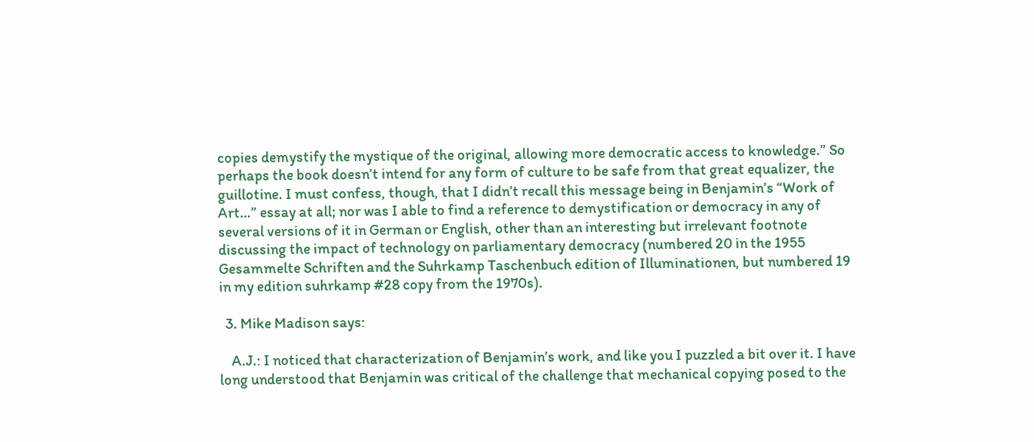copies demystify the mystique of the original, allowing more democratic access to knowledge.” So perhaps the book doesn’t intend for any form of culture to be safe from that great equalizer, the guillotine. I must confess, though, that I didn’t recall this message being in Benjamin’s “Work of Art…” essay at all; nor was I able to find a reference to demystification or democracy in any of several versions of it in German or English, other than an interesting but irrelevant footnote discussing the impact of technology on parliamentary democracy (numbered 20 in the 1955 Gesammelte Schriften and the Suhrkamp Taschenbuch edition of Illuminationen, but numbered 19 in my edition suhrkamp #28 copy from the 1970s).

  3. Mike Madison says:

    A.J.: I noticed that characterization of Benjamin’s work, and like you I puzzled a bit over it. I have long understood that Benjamin was critical of the challenge that mechanical copying posed to the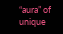“aura” of unique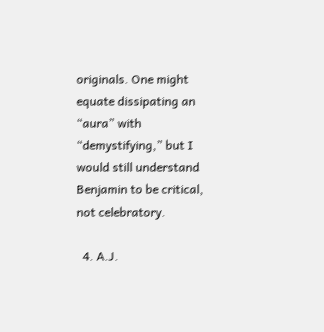originals. One might equate dissipating an “aura” with “demystifying,” but I would still understand Benjamin to be critical, not celebratory.

  4. A.J.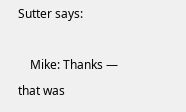Sutter says:

    Mike: Thanks — that was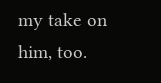my take on him, too.